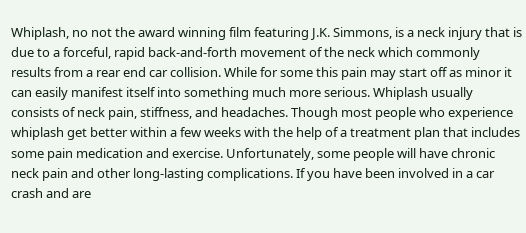Whiplash, no not the award winning film featuring J.K. Simmons, is a neck injury that is due to a forceful, rapid back-and-forth movement of the neck which commonly results from a rear end car collision. While for some this pain may start off as minor it can easily manifest itself into something much more serious. Whiplash usually consists of neck pain, stiffness, and headaches. Though most people who experience whiplash get better within a few weeks with the help of a treatment plan that includes some pain medication and exercise. Unfortunately, some people will have chronic neck pain and other long-lasting complications. If you have been involved in a car crash and are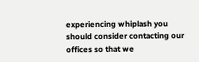experiencing whiplash you should consider contacting our offices so that we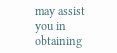may assist you in obtaining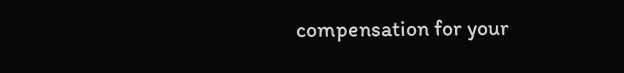compensation for your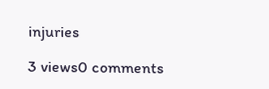injuries

3 views0 comments